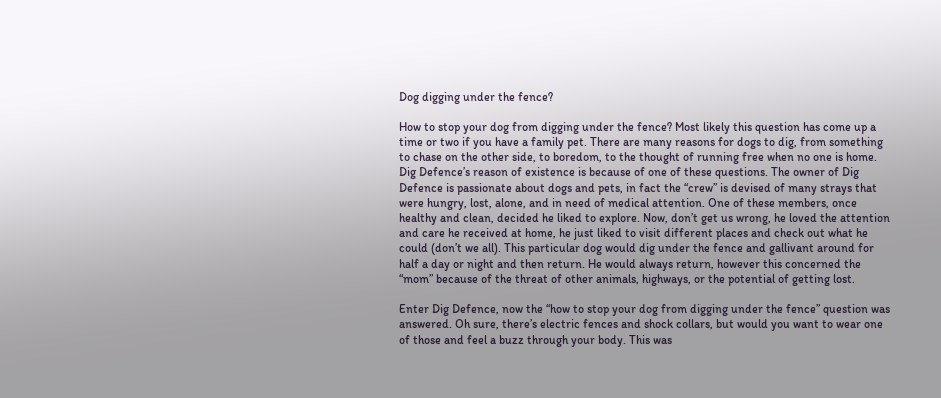Dog digging under the fence?

How to stop your dog from digging under the fence? Most likely this question has come up a time or two if you have a family pet. There are many reasons for dogs to dig, from something to chase on the other side, to boredom, to the thought of running free when no one is home. Dig Defence’s reason of existence is because of one of these questions. The owner of Dig Defence is passionate about dogs and pets, in fact the “crew” is devised of many strays that were hungry, lost, alone, and in need of medical attention. One of these members, once healthy and clean, decided he liked to explore. Now, don’t get us wrong, he loved the attention and care he received at home, he just liked to visit different places and check out what he could (don’t we all). This particular dog would dig under the fence and gallivant around for half a day or night and then return. He would always return, however this concerned the “mom” because of the threat of other animals, highways, or the potential of getting lost.

Enter Dig Defence, now the “how to stop your dog from digging under the fence” question was answered. Oh sure, there’s electric fences and shock collars, but would you want to wear one of those and feel a buzz through your body. This was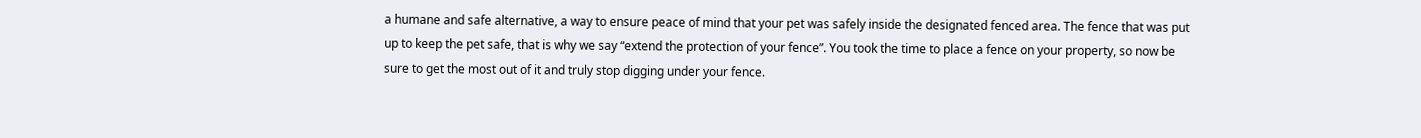a humane and safe alternative, a way to ensure peace of mind that your pet was safely inside the designated fenced area. The fence that was put up to keep the pet safe, that is why we say “extend the protection of your fence”. You took the time to place a fence on your property, so now be sure to get the most out of it and truly stop digging under your fence.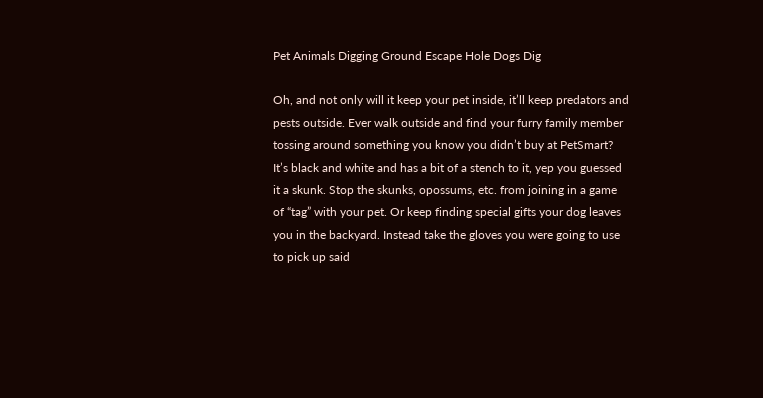Pet Animals Digging Ground Escape Hole Dogs Dig

Oh, and not only will it keep your pet inside, it’ll keep predators and pests outside. Ever walk outside and find your furry family member tossing around something you know you didn’t buy at PetSmart? It’s black and white and has a bit of a stench to it, yep you guessed it a skunk. Stop the skunks, opossums, etc. from joining in a game of “tag” with your pet. Or keep finding special gifts your dog leaves you in the backyard. Instead take the gloves you were going to use to pick up said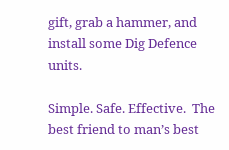gift, grab a hammer, and install some Dig Defence units.

Simple. Safe. Effective.  The best friend to man’s best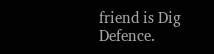friend is Dig Defence.